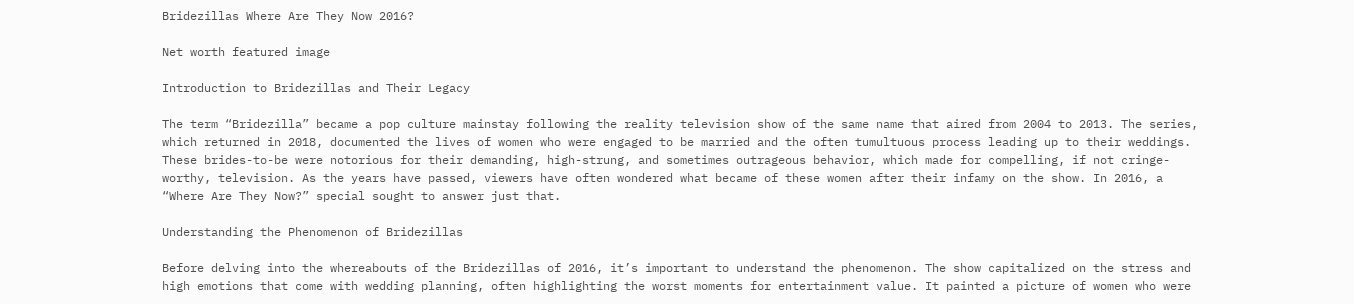Bridezillas Where Are They Now 2016?

Net worth featured image

Introduction to Bridezillas and Their Legacy

The term “Bridezilla” became a pop culture mainstay following the reality television show of the same name that aired from 2004 to 2013. The series, which returned in 2018, documented the lives of women who were engaged to be married and the often tumultuous process leading up to their weddings. These brides-to-be were notorious for their demanding, high-strung, and sometimes outrageous behavior, which made for compelling, if not cringe-worthy, television. As the years have passed, viewers have often wondered what became of these women after their infamy on the show. In 2016, a “Where Are They Now?” special sought to answer just that.

Understanding the Phenomenon of Bridezillas

Before delving into the whereabouts of the Bridezillas of 2016, it’s important to understand the phenomenon. The show capitalized on the stress and high emotions that come with wedding planning, often highlighting the worst moments for entertainment value. It painted a picture of women who were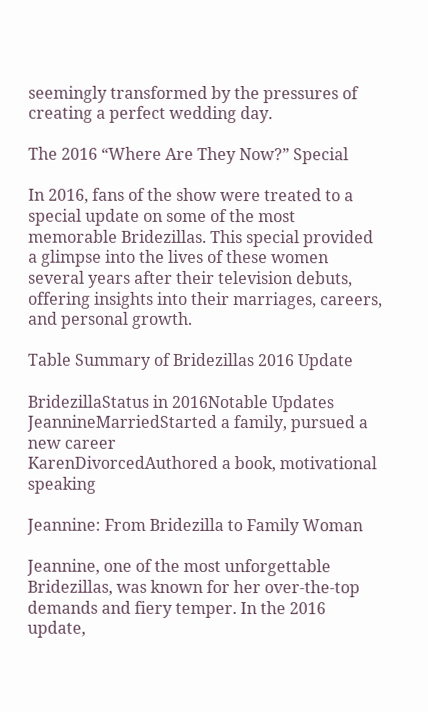seemingly transformed by the pressures of creating a perfect wedding day.

The 2016 “Where Are They Now?” Special

In 2016, fans of the show were treated to a special update on some of the most memorable Bridezillas. This special provided a glimpse into the lives of these women several years after their television debuts, offering insights into their marriages, careers, and personal growth.

Table Summary of Bridezillas 2016 Update

BridezillaStatus in 2016Notable Updates
JeannineMarriedStarted a family, pursued a new career
KarenDivorcedAuthored a book, motivational speaking

Jeannine: From Bridezilla to Family Woman

Jeannine, one of the most unforgettable Bridezillas, was known for her over-the-top demands and fiery temper. In the 2016 update,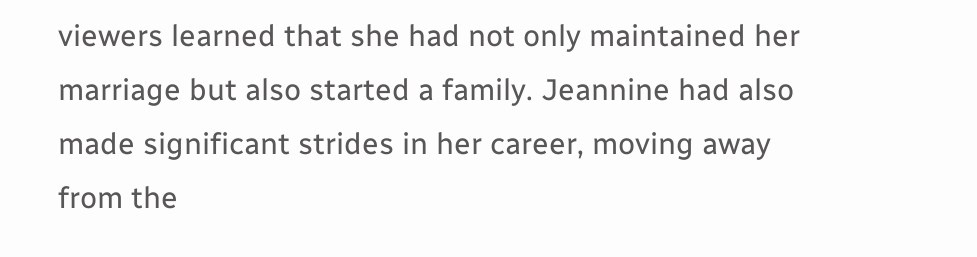viewers learned that she had not only maintained her marriage but also started a family. Jeannine had also made significant strides in her career, moving away from the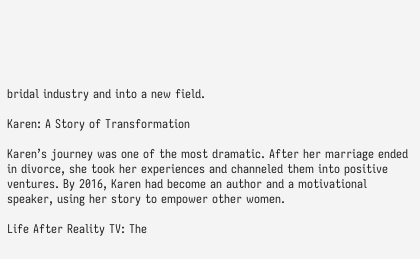bridal industry and into a new field.

Karen: A Story of Transformation

Karen’s journey was one of the most dramatic. After her marriage ended in divorce, she took her experiences and channeled them into positive ventures. By 2016, Karen had become an author and a motivational speaker, using her story to empower other women.

Life After Reality TV: The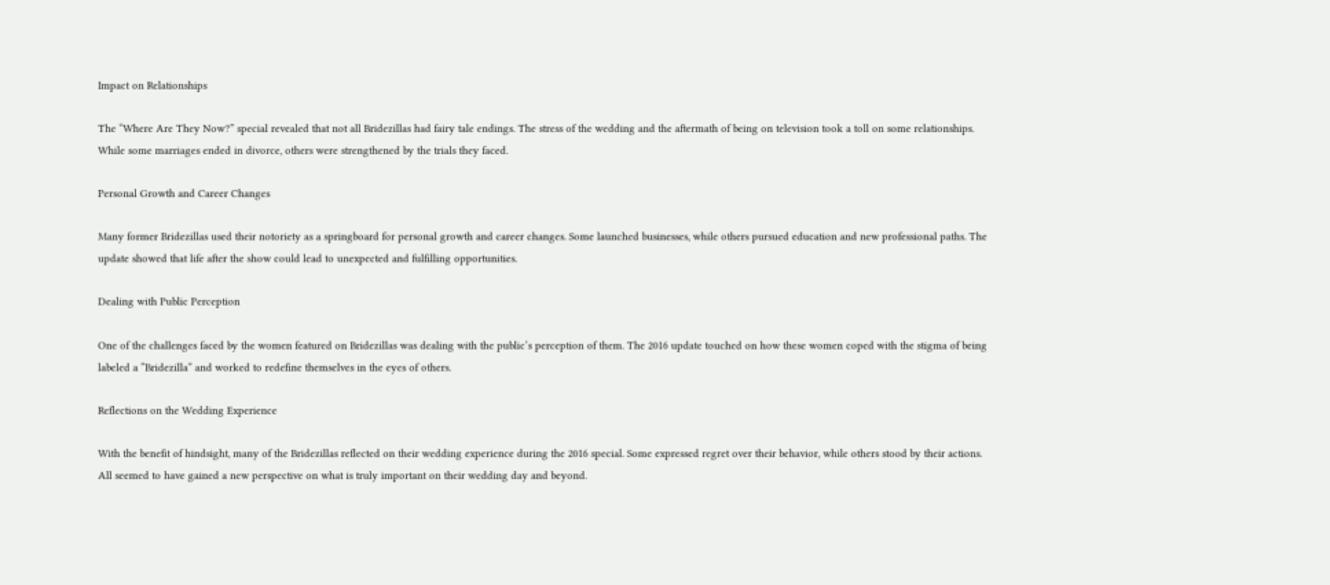Impact on Relationships

The “Where Are They Now?” special revealed that not all Bridezillas had fairy tale endings. The stress of the wedding and the aftermath of being on television took a toll on some relationships. While some marriages ended in divorce, others were strengthened by the trials they faced.

Personal Growth and Career Changes

Many former Bridezillas used their notoriety as a springboard for personal growth and career changes. Some launched businesses, while others pursued education and new professional paths. The update showed that life after the show could lead to unexpected and fulfilling opportunities.

Dealing with Public Perception

One of the challenges faced by the women featured on Bridezillas was dealing with the public’s perception of them. The 2016 update touched on how these women coped with the stigma of being labeled a “Bridezilla” and worked to redefine themselves in the eyes of others.

Reflections on the Wedding Experience

With the benefit of hindsight, many of the Bridezillas reflected on their wedding experience during the 2016 special. Some expressed regret over their behavior, while others stood by their actions. All seemed to have gained a new perspective on what is truly important on their wedding day and beyond.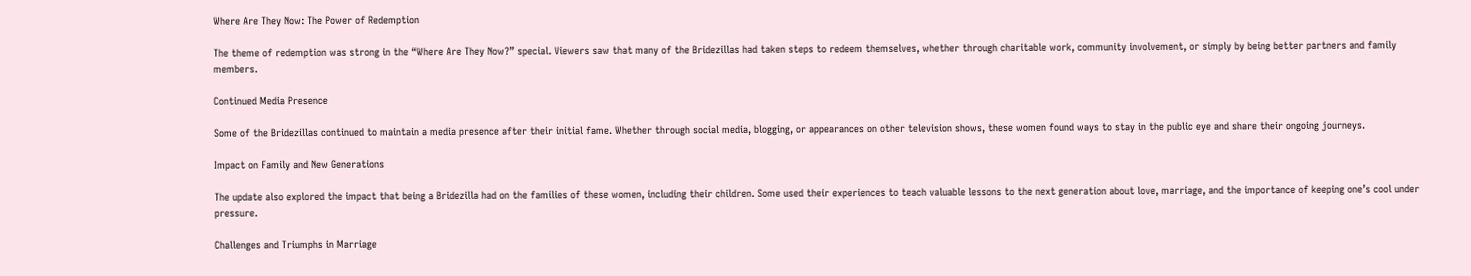Where Are They Now: The Power of Redemption

The theme of redemption was strong in the “Where Are They Now?” special. Viewers saw that many of the Bridezillas had taken steps to redeem themselves, whether through charitable work, community involvement, or simply by being better partners and family members.

Continued Media Presence

Some of the Bridezillas continued to maintain a media presence after their initial fame. Whether through social media, blogging, or appearances on other television shows, these women found ways to stay in the public eye and share their ongoing journeys.

Impact on Family and New Generations

The update also explored the impact that being a Bridezilla had on the families of these women, including their children. Some used their experiences to teach valuable lessons to the next generation about love, marriage, and the importance of keeping one’s cool under pressure.

Challenges and Triumphs in Marriage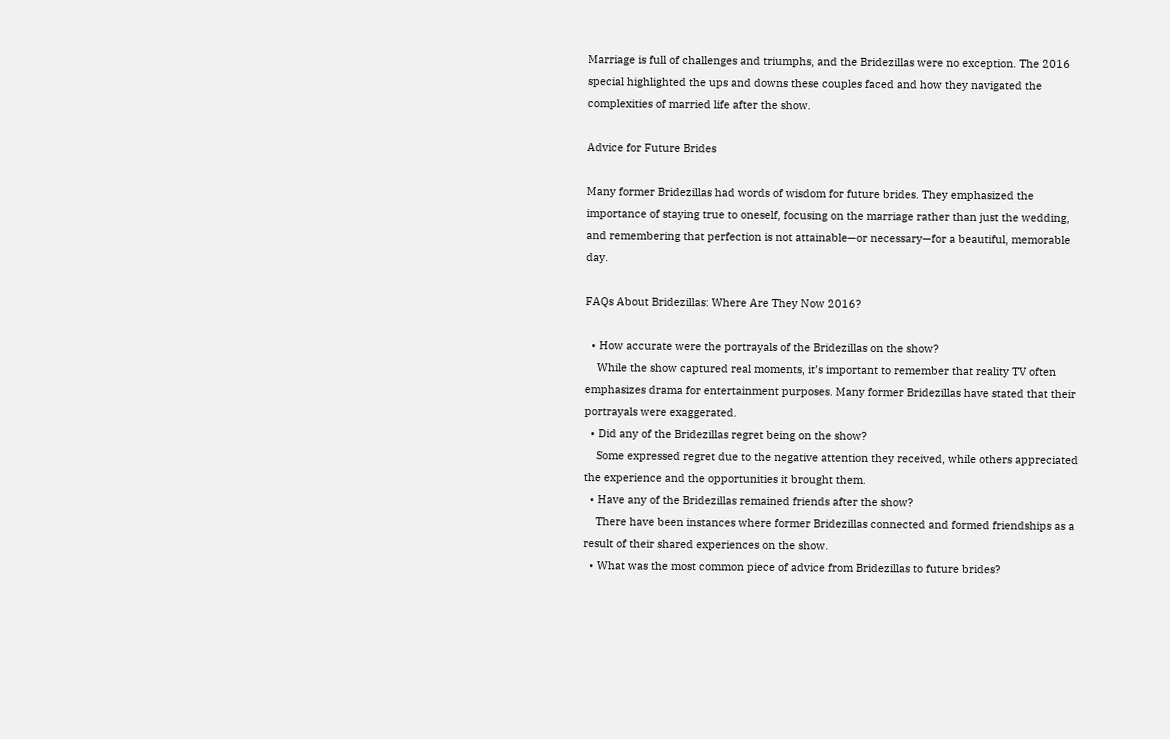Marriage is full of challenges and triumphs, and the Bridezillas were no exception. The 2016 special highlighted the ups and downs these couples faced and how they navigated the complexities of married life after the show.

Advice for Future Brides

Many former Bridezillas had words of wisdom for future brides. They emphasized the importance of staying true to oneself, focusing on the marriage rather than just the wedding, and remembering that perfection is not attainable—or necessary—for a beautiful, memorable day.

FAQs About Bridezillas: Where Are They Now 2016?

  • How accurate were the portrayals of the Bridezillas on the show?
    While the show captured real moments, it’s important to remember that reality TV often emphasizes drama for entertainment purposes. Many former Bridezillas have stated that their portrayals were exaggerated.
  • Did any of the Bridezillas regret being on the show?
    Some expressed regret due to the negative attention they received, while others appreciated the experience and the opportunities it brought them.
  • Have any of the Bridezillas remained friends after the show?
    There have been instances where former Bridezillas connected and formed friendships as a result of their shared experiences on the show.
  • What was the most common piece of advice from Bridezillas to future brides?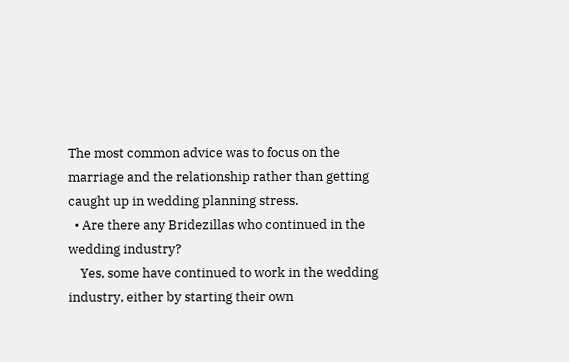The most common advice was to focus on the marriage and the relationship rather than getting caught up in wedding planning stress.
  • Are there any Bridezillas who continued in the wedding industry?
    Yes, some have continued to work in the wedding industry, either by starting their own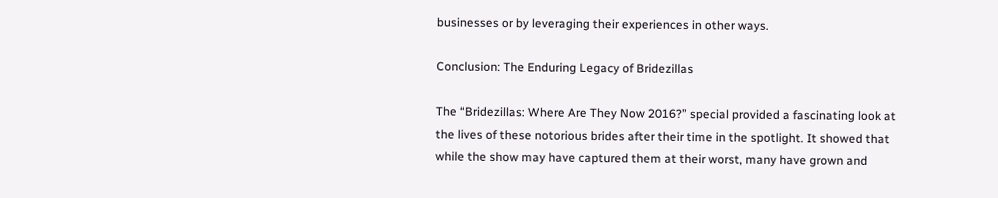businesses or by leveraging their experiences in other ways.

Conclusion: The Enduring Legacy of Bridezillas

The “Bridezillas: Where Are They Now 2016?” special provided a fascinating look at the lives of these notorious brides after their time in the spotlight. It showed that while the show may have captured them at their worst, many have grown and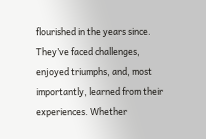flourished in the years since. They’ve faced challenges, enjoyed triumphs, and, most importantly, learned from their experiences. Whether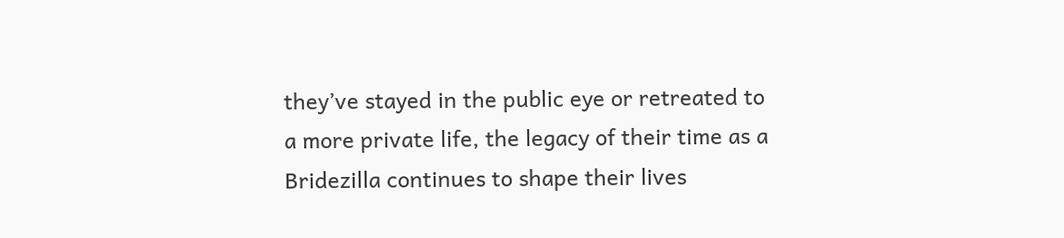they’ve stayed in the public eye or retreated to a more private life, the legacy of their time as a Bridezilla continues to shape their lives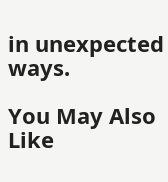in unexpected ways.

You May Also Like